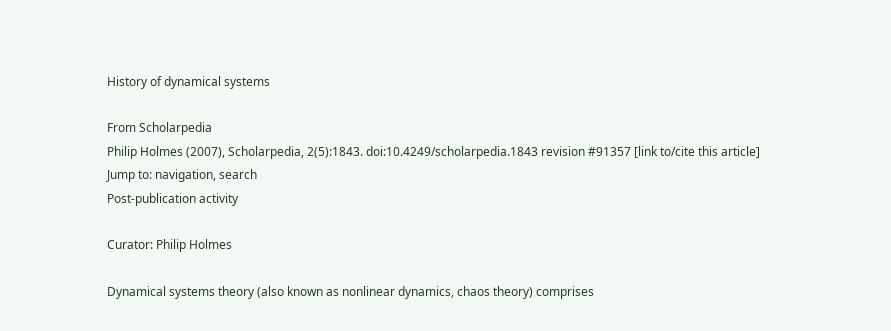History of dynamical systems

From Scholarpedia
Philip Holmes (2007), Scholarpedia, 2(5):1843. doi:10.4249/scholarpedia.1843 revision #91357 [link to/cite this article]
Jump to: navigation, search
Post-publication activity

Curator: Philip Holmes

Dynamical systems theory (also known as nonlinear dynamics, chaos theory) comprises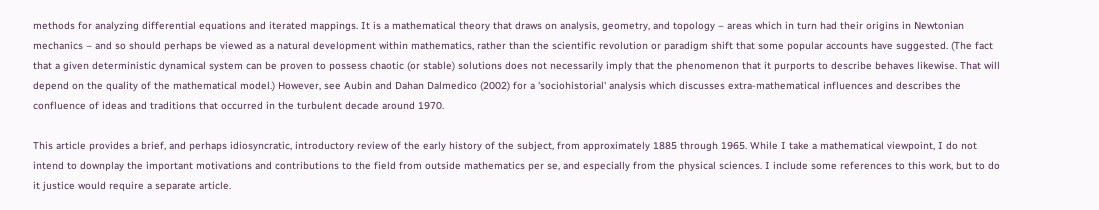methods for analyzing differential equations and iterated mappings. It is a mathematical theory that draws on analysis, geometry, and topology – areas which in turn had their origins in Newtonian mechanics – and so should perhaps be viewed as a natural development within mathematics, rather than the scientific revolution or paradigm shift that some popular accounts have suggested. (The fact that a given deterministic dynamical system can be proven to possess chaotic (or stable) solutions does not necessarily imply that the phenomenon that it purports to describe behaves likewise. That will depend on the quality of the mathematical model.) However, see Aubin and Dahan Dalmedico (2002) for a 'sociohistorial' analysis which discusses extra-mathematical influences and describes the confluence of ideas and traditions that occurred in the turbulent decade around 1970.

This article provides a brief, and perhaps idiosyncratic, introductory review of the early history of the subject, from approximately 1885 through 1965. While I take a mathematical viewpoint, I do not intend to downplay the important motivations and contributions to the field from outside mathematics per se, and especially from the physical sciences. I include some references to this work, but to do it justice would require a separate article.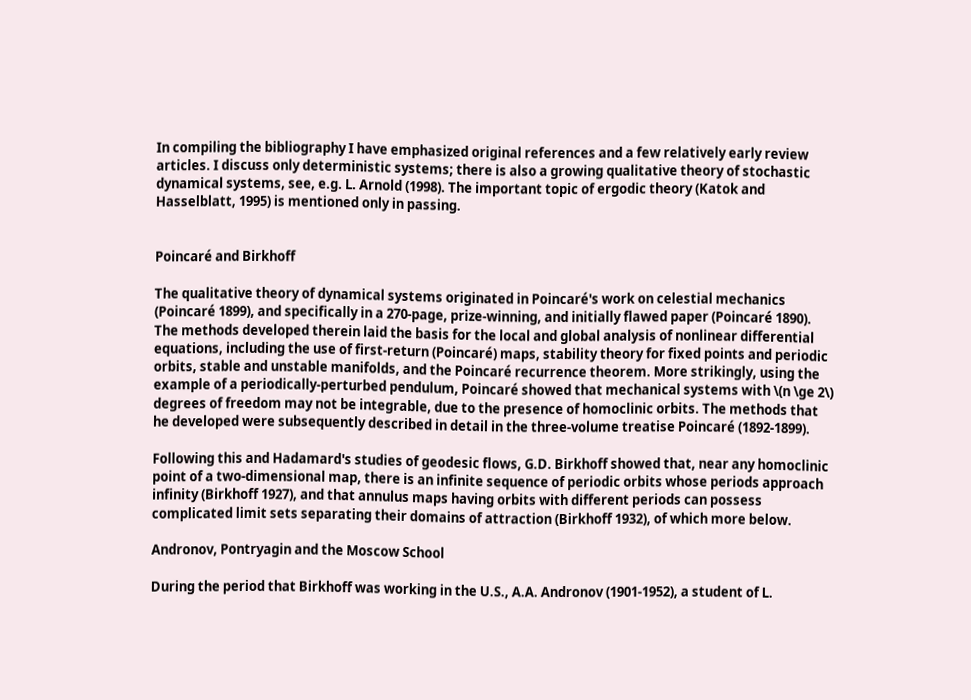In compiling the bibliography I have emphasized original references and a few relatively early review articles. I discuss only deterministic systems; there is also a growing qualitative theory of stochastic dynamical systems, see, e.g. L. Arnold (1998). The important topic of ergodic theory (Katok and Hasselblatt, 1995) is mentioned only in passing.


Poincaré and Birkhoff

The qualitative theory of dynamical systems originated in Poincaré's work on celestial mechanics (Poincaré 1899), and specifically in a 270-page, prize-winning, and initially flawed paper (Poincaré 1890). The methods developed therein laid the basis for the local and global analysis of nonlinear differential equations, including the use of first-return (Poincaré) maps, stability theory for fixed points and periodic orbits, stable and unstable manifolds, and the Poincaré recurrence theorem. More strikingly, using the example of a periodically-perturbed pendulum, Poincaré showed that mechanical systems with \(n \ge 2\) degrees of freedom may not be integrable, due to the presence of homoclinic orbits. The methods that he developed were subsequently described in detail in the three-volume treatise Poincaré (1892-1899).

Following this and Hadamard's studies of geodesic flows, G.D. Birkhoff showed that, near any homoclinic point of a two-dimensional map, there is an infinite sequence of periodic orbits whose periods approach infinity (Birkhoff 1927), and that annulus maps having orbits with different periods can possess complicated limit sets separating their domains of attraction (Birkhoff 1932), of which more below.

Andronov, Pontryagin and the Moscow School

During the period that Birkhoff was working in the U.S., A.A. Andronov (1901-1952), a student of L.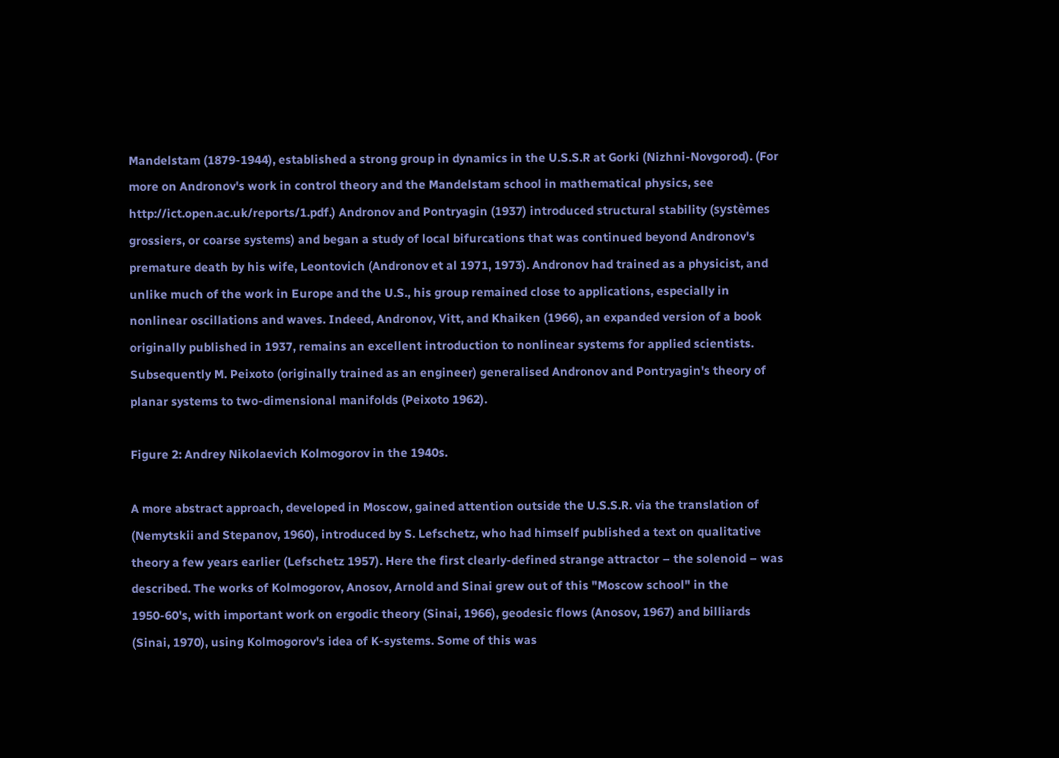Mandelstam (1879-1944), established a strong group in dynamics in the U.S.S.R at Gorki (Nizhni-Novgorod). (For more on Andronov's work in control theory and the Mandelstam school in mathematical physics, see http://ict.open.ac.uk/reports/1.pdf.) Andronov and Pontryagin (1937) introduced structural stability (systèmes grossiers, or coarse systems) and began a study of local bifurcations that was continued beyond Andronov's premature death by his wife, Leontovich (Andronov et al 1971, 1973). Andronov had trained as a physicist, and unlike much of the work in Europe and the U.S., his group remained close to applications, especially in nonlinear oscillations and waves. Indeed, Andronov, Vitt, and Khaiken (1966), an expanded version of a book originally published in 1937, remains an excellent introduction to nonlinear systems for applied scientists. Subsequently M. Peixoto (originally trained as an engineer) generalised Andronov and Pontryagin's theory of planar systems to two-dimensional manifolds (Peixoto 1962).

Figure 2: Andrey Nikolaevich Kolmogorov in the 1940s.

A more abstract approach, developed in Moscow, gained attention outside the U.S.S.R. via the translation of (Nemytskii and Stepanov, 1960), introduced by S. Lefschetz, who had himself published a text on qualitative theory a few years earlier (Lefschetz 1957). Here the first clearly-defined strange attractor – the solenoid – was described. The works of Kolmogorov, Anosov, Arnold and Sinai grew out of this "Moscow school" in the 1950-60's, with important work on ergodic theory (Sinai, 1966), geodesic flows (Anosov, 1967) and billiards (Sinai, 1970), using Kolmogorov's idea of K-systems. Some of this was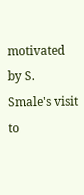motivated by S. Smale's visit to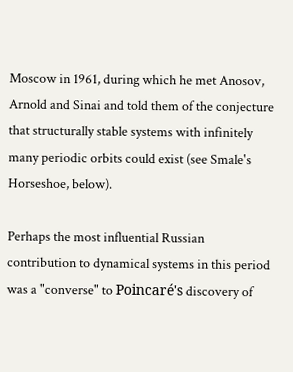Moscow in 1961, during which he met Anosov, Arnold and Sinai and told them of the conjecture that structurally stable systems with infinitely many periodic orbits could exist (see Smale's Horseshoe, below).

Perhaps the most influential Russian contribution to dynamical systems in this period was a "converse" to Poincaré's discovery of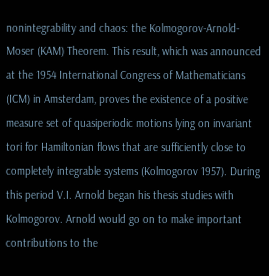nonintegrability and chaos: the Kolmogorov-Arnold-Moser (KAM) Theorem. This result, which was announced at the 1954 International Congress of Mathematicians (ICM) in Amsterdam, proves the existence of a positive measure set of quasiperiodic motions lying on invariant tori for Hamiltonian flows that are sufficiently close to completely integrable systems (Kolmogorov 1957). During this period V.I. Arnold began his thesis studies with Kolmogorov. Arnold would go on to make important contributions to the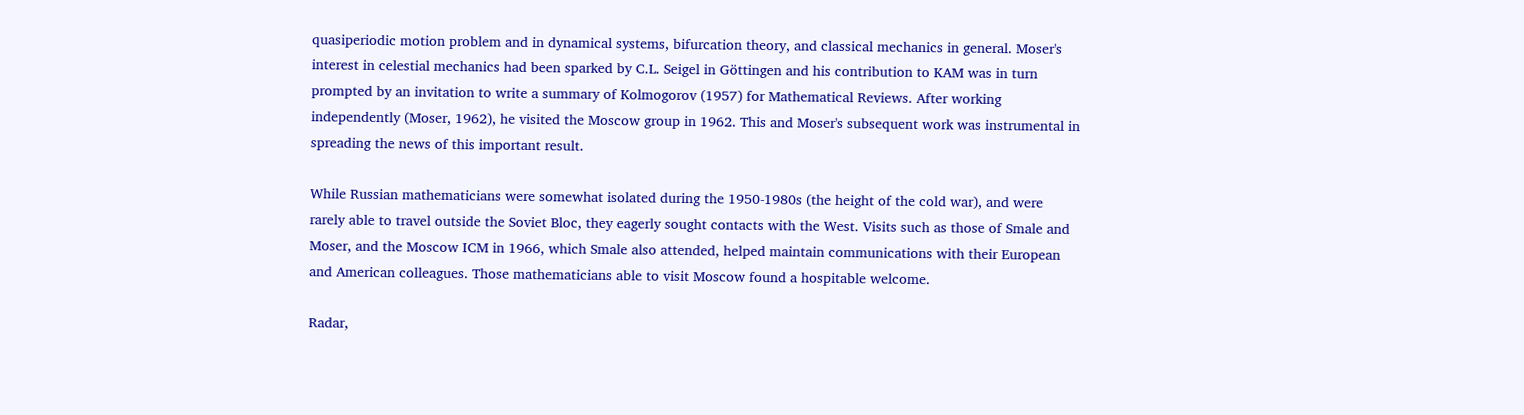quasiperiodic motion problem and in dynamical systems, bifurcation theory, and classical mechanics in general. Moser's interest in celestial mechanics had been sparked by C.L. Seigel in Göttingen and his contribution to KAM was in turn prompted by an invitation to write a summary of Kolmogorov (1957) for Mathematical Reviews. After working independently (Moser, 1962), he visited the Moscow group in 1962. This and Moser's subsequent work was instrumental in spreading the news of this important result.

While Russian mathematicians were somewhat isolated during the 1950-1980s (the height of the cold war), and were rarely able to travel outside the Soviet Bloc, they eagerly sought contacts with the West. Visits such as those of Smale and Moser, and the Moscow ICM in 1966, which Smale also attended, helped maintain communications with their European and American colleagues. Those mathematicians able to visit Moscow found a hospitable welcome.

Radar,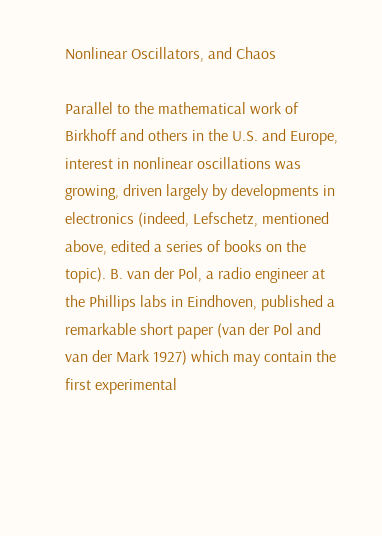Nonlinear Oscillators, and Chaos

Parallel to the mathematical work of Birkhoff and others in the U.S. and Europe, interest in nonlinear oscillations was growing, driven largely by developments in electronics (indeed, Lefschetz, mentioned above, edited a series of books on the topic). B. van der Pol, a radio engineer at the Phillips labs in Eindhoven, published a remarkable short paper (van der Pol and van der Mark 1927) which may contain the first experimental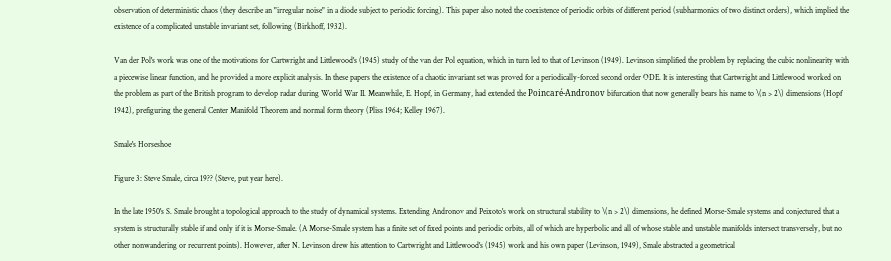observation of deterministic chaos (they describe an "irregular noise" in a diode subject to periodic forcing). This paper also noted the coexistence of periodic orbits of different period (subharmonics of two distinct orders), which implied the existence of a complicated unstable invariant set, following (Birkhoff, 1932).

Van der Pol's work was one of the motivations for Cartwright and Littlewood's (1945) study of the van der Pol equation, which in turn led to that of Levinson (1949). Levinson simplified the problem by replacing the cubic nonlinearity with a piecewise linear function, and he provided a more explicit analysis. In these papers the existence of a chaotic invariant set was proved for a periodically-forced second order ODE. It is interesting that Cartwright and Littlewood worked on the problem as part of the British program to develop radar during World War II. Meanwhile, E. Hopf, in Germany, had extended the Poincaré-Andronov bifurcation that now generally bears his name to \(n > 2\) dimensions (Hopf 1942), prefiguring the general Center Manifold Theorem and normal form theory (Pliss 1964; Kelley 1967).

Smale's Horseshoe

Figure 3: Steve Smale, circa 19?? (Steve, put year here).

In the late 1950's S. Smale brought a topological approach to the study of dynamical systems. Extending Andronov and Peixoto's work on structural stability to \(n > 2\) dimensions, he defined Morse-Smale systems and conjectured that a system is structurally stable if and only if it is Morse-Smale. (A Morse-Smale system has a finite set of fixed points and periodic orbits, all of which are hyperbolic and all of whose stable and unstable manifolds intersect transversely, but no other nonwandering or recurrent points). However, after N. Levinson drew his attention to Cartwright and Littlewood's (1945) work and his own paper (Levinson, 1949), Smale abstracted a geometrical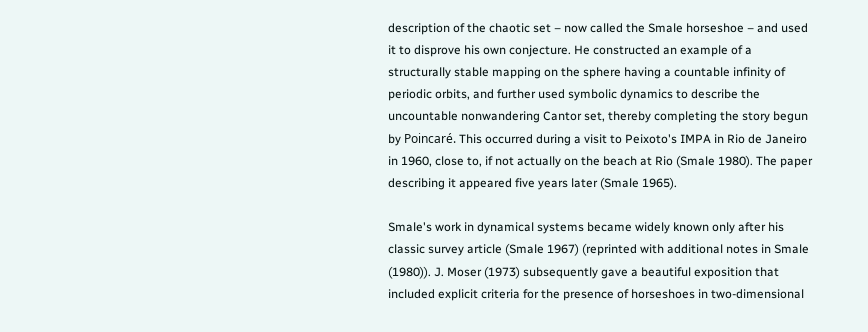description of the chaotic set – now called the Smale horseshoe – and used it to disprove his own conjecture. He constructed an example of a structurally stable mapping on the sphere having a countable infinity of periodic orbits, and further used symbolic dynamics to describe the uncountable nonwandering Cantor set, thereby completing the story begun by Poincaré. This occurred during a visit to Peixoto's IMPA in Rio de Janeiro in 1960, close to, if not actually on the beach at Rio (Smale 1980). The paper describing it appeared five years later (Smale 1965).

Smale's work in dynamical systems became widely known only after his classic survey article (Smale 1967) (reprinted with additional notes in Smale (1980)). J. Moser (1973) subsequently gave a beautiful exposition that included explicit criteria for the presence of horseshoes in two-dimensional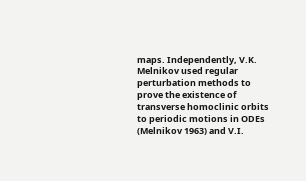maps. Independently, V.K. Melnikov used regular perturbation methods to prove the existence of transverse homoclinic orbits to periodic motions in ODEs (Melnikov 1963) and V.I.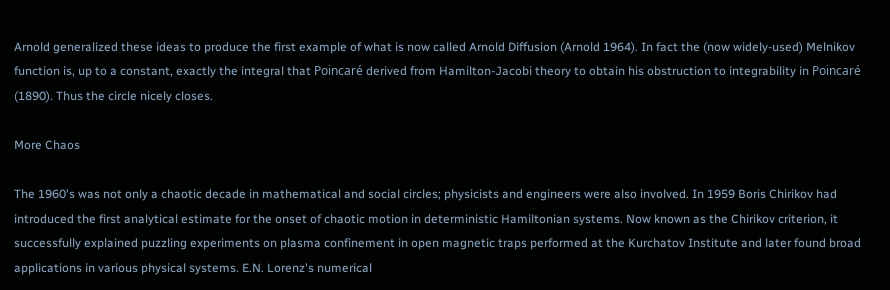Arnold generalized these ideas to produce the first example of what is now called Arnold Diffusion (Arnold 1964). In fact the (now widely-used) Melnikov function is, up to a constant, exactly the integral that Poincaré derived from Hamilton-Jacobi theory to obtain his obstruction to integrability in Poincaré (1890). Thus the circle nicely closes.

More Chaos

The 1960's was not only a chaotic decade in mathematical and social circles; physicists and engineers were also involved. In 1959 Boris Chirikov had introduced the first analytical estimate for the onset of chaotic motion in deterministic Hamiltonian systems. Now known as the Chirikov criterion, it successfully explained puzzling experiments on plasma confinement in open magnetic traps performed at the Kurchatov Institute and later found broad applications in various physical systems. E.N. Lorenz's numerical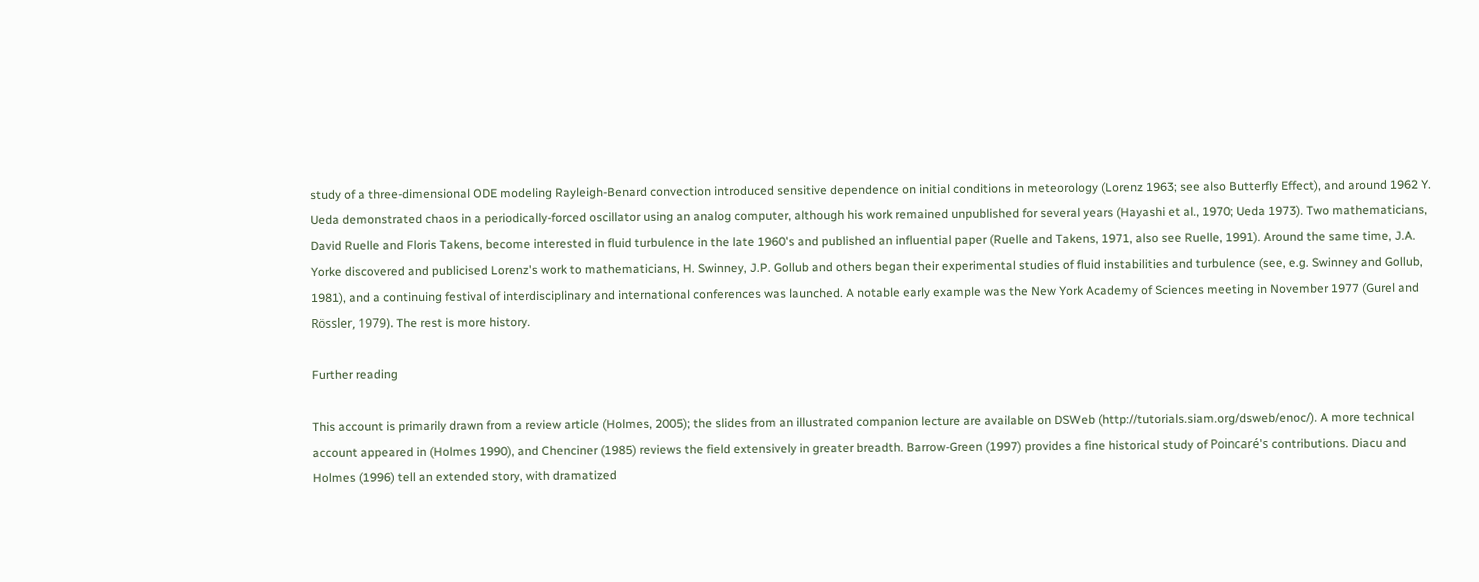study of a three-dimensional ODE modeling Rayleigh-Benard convection introduced sensitive dependence on initial conditions in meteorology (Lorenz 1963; see also Butterfly Effect), and around 1962 Y. Ueda demonstrated chaos in a periodically-forced oscillator using an analog computer, although his work remained unpublished for several years (Hayashi et al., 1970; Ueda 1973). Two mathematicians, David Ruelle and Floris Takens, become interested in fluid turbulence in the late 1960's and published an influential paper (Ruelle and Takens, 1971, also see Ruelle, 1991). Around the same time, J.A. Yorke discovered and publicised Lorenz's work to mathematicians, H. Swinney, J.P. Gollub and others began their experimental studies of fluid instabilities and turbulence (see, e.g. Swinney and Gollub, 1981), and a continuing festival of interdisciplinary and international conferences was launched. A notable early example was the New York Academy of Sciences meeting in November 1977 (Gurel and Rössler, 1979). The rest is more history.

Further reading

This account is primarily drawn from a review article (Holmes, 2005); the slides from an illustrated companion lecture are available on DSWeb (http://tutorials.siam.org/dsweb/enoc/). A more technical account appeared in (Holmes 1990), and Chenciner (1985) reviews the field extensively in greater breadth. Barrow-Green (1997) provides a fine historical study of Poincaré's contributions. Diacu and Holmes (1996) tell an extended story, with dramatized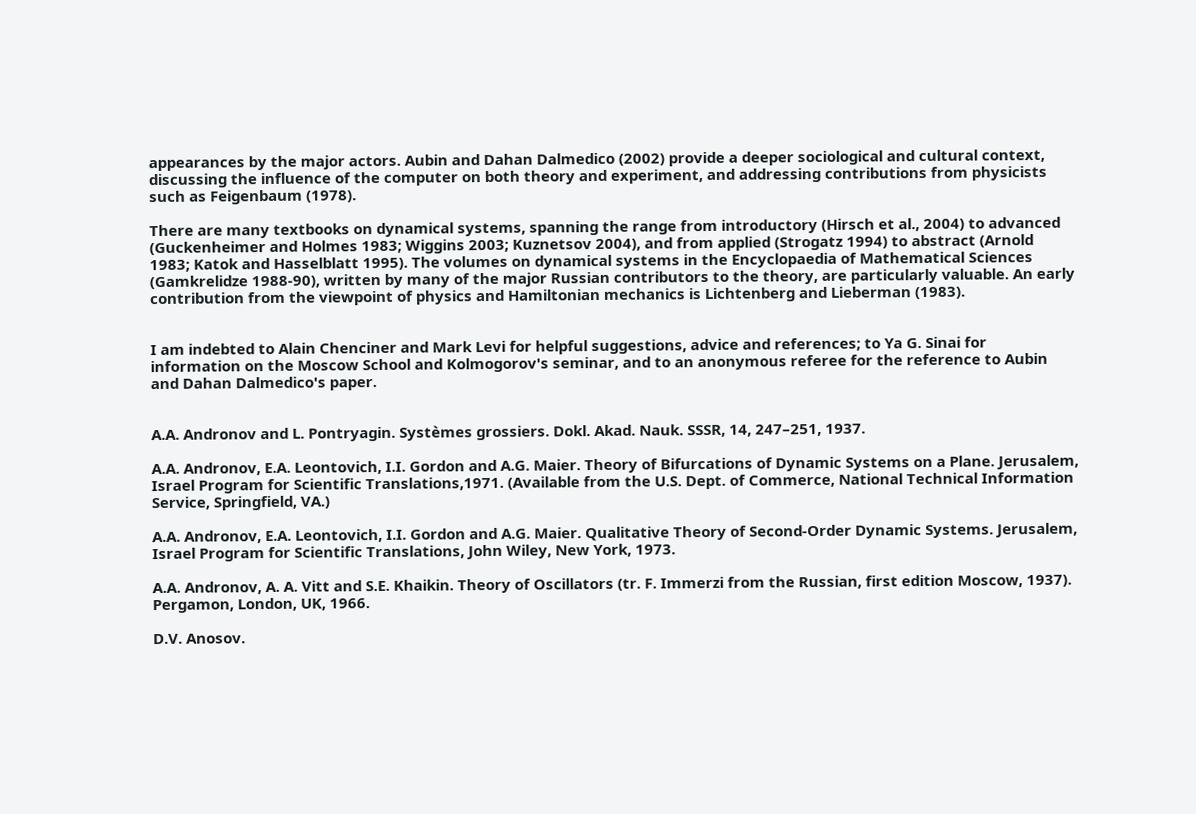appearances by the major actors. Aubin and Dahan Dalmedico (2002) provide a deeper sociological and cultural context, discussing the influence of the computer on both theory and experiment, and addressing contributions from physicists such as Feigenbaum (1978).

There are many textbooks on dynamical systems, spanning the range from introductory (Hirsch et al., 2004) to advanced (Guckenheimer and Holmes 1983; Wiggins 2003; Kuznetsov 2004), and from applied (Strogatz 1994) to abstract (Arnold 1983; Katok and Hasselblatt 1995). The volumes on dynamical systems in the Encyclopaedia of Mathematical Sciences (Gamkrelidze 1988-90), written by many of the major Russian contributors to the theory, are particularly valuable. An early contribution from the viewpoint of physics and Hamiltonian mechanics is Lichtenberg and Lieberman (1983).


I am indebted to Alain Chenciner and Mark Levi for helpful suggestions, advice and references; to Ya G. Sinai for information on the Moscow School and Kolmogorov's seminar, and to an anonymous referee for the reference to Aubin and Dahan Dalmedico's paper.


A.A. Andronov and L. Pontryagin. Systèmes grossiers. Dokl. Akad. Nauk. SSSR, 14, 247–251, 1937.

A.A. Andronov, E.A. Leontovich, I.I. Gordon and A.G. Maier. Theory of Bifurcations of Dynamic Systems on a Plane. Jerusalem, Israel Program for Scientific Translations,1971. (Available from the U.S. Dept. of Commerce, National Technical Information Service, Springfield, VA.)

A.A. Andronov, E.A. Leontovich, I.I. Gordon and A.G. Maier. Qualitative Theory of Second-Order Dynamic Systems. Jerusalem, Israel Program for Scientific Translations, John Wiley, New York, 1973.

A.A. Andronov, A. A. Vitt and S.E. Khaikin. Theory of Oscillators (tr. F. Immerzi from the Russian, first edition Moscow, 1937). Pergamon, London, UK, 1966.

D.V. Anosov.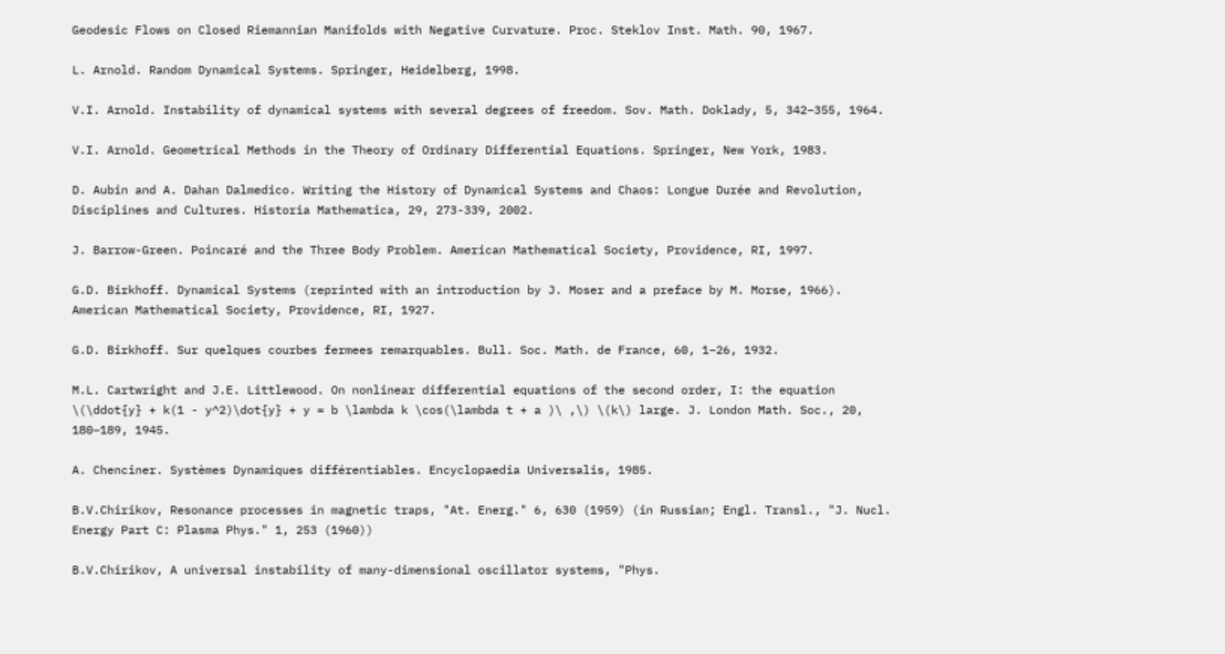Geodesic Flows on Closed Riemannian Manifolds with Negative Curvature. Proc. Steklov Inst. Math. 90, 1967.

L. Arnold. Random Dynamical Systems. Springer, Heidelberg, 1998.

V.I. Arnold. Instability of dynamical systems with several degrees of freedom. Sov. Math. Doklady, 5, 342–355, 1964.

V.I. Arnold. Geometrical Methods in the Theory of Ordinary Differential Equations. Springer, New York, 1983.

D. Aubin and A. Dahan Dalmedico. Writing the History of Dynamical Systems and Chaos: Longue Durée and Revolution, Disciplines and Cultures. Historia Mathematica, 29, 273-339, 2002.

J. Barrow-Green. Poincaré and the Three Body Problem. American Mathematical Society, Providence, RI, 1997.

G.D. Birkhoff. Dynamical Systems (reprinted with an introduction by J. Moser and a preface by M. Morse, 1966). American Mathematical Society, Providence, RI, 1927.

G.D. Birkhoff. Sur quelques courbes fermees remarquables. Bull. Soc. Math. de France, 60, 1–26, 1932.

M.L. Cartwright and J.E. Littlewood. On nonlinear differential equations of the second order, I: the equation \(\ddot{y} + k(1 - y^2)\dot{y} + y = b \lambda k \cos(\lambda t + a )\ ,\) \(k\) large. J. London Math. Soc., 20, 180–189, 1945.

A. Chenciner. Systèmes Dynamiques différentiables. Encyclopaedia Universalis, 1985.

B.V.Chirikov, Resonance processes in magnetic traps, "At. Energ." 6, 630 (1959) (in Russian; Engl. Transl., "J. Nucl. Energy Part C: Plasma Phys." 1, 253 (1960))

B.V.Chirikov, A universal instability of many-dimensional oscillator systems, "Phys.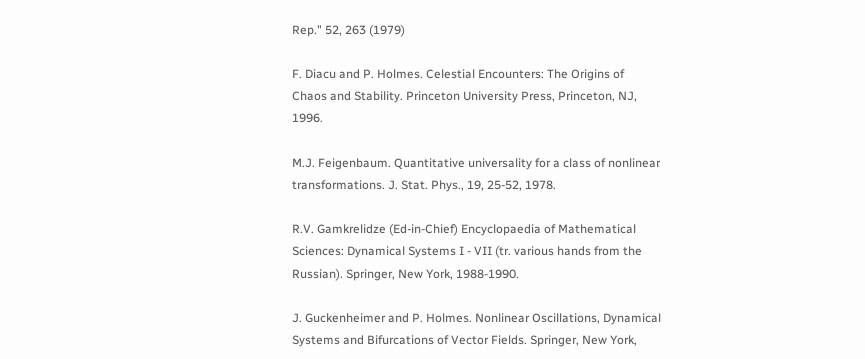Rep." 52, 263 (1979)

F. Diacu and P. Holmes. Celestial Encounters: The Origins of Chaos and Stability. Princeton University Press, Princeton, NJ, 1996.

M.J. Feigenbaum. Quantitative universality for a class of nonlinear transformations. J. Stat. Phys., 19, 25-52, 1978.

R.V. Gamkrelidze (Ed-in-Chief) Encyclopaedia of Mathematical Sciences: Dynamical Systems I - VII (tr. various hands from the Russian). Springer, New York, 1988-1990.

J. Guckenheimer and P. Holmes. Nonlinear Oscillations, Dynamical Systems and Bifurcations of Vector Fields. Springer, New York,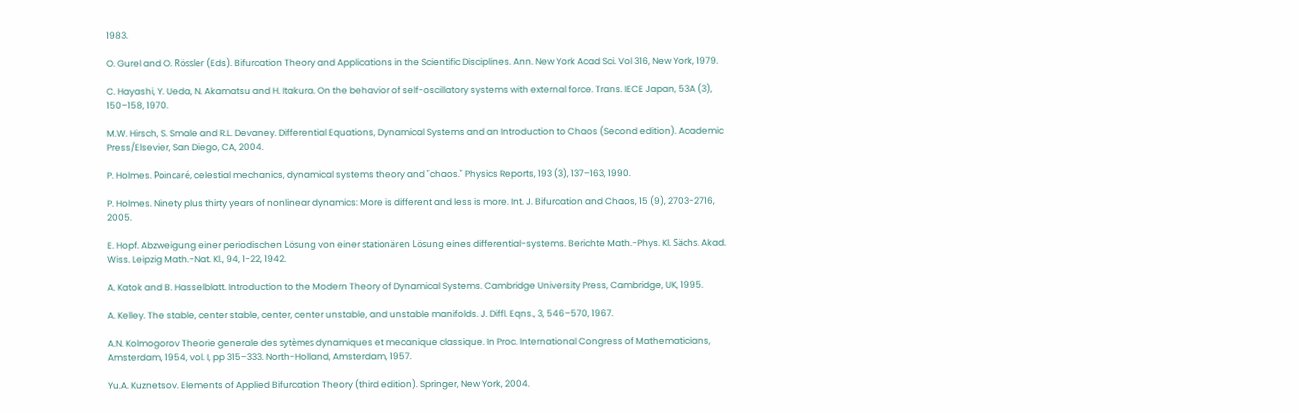1983.

O. Gurel and O. Rössler (Eds). Bifurcation Theory and Applications in the Scientific Disciplines. Ann. New York Acad Sci. Vol 316, New York, 1979.

C. Hayashi, Y. Ueda, N. Akamatsu and H. Itakura. On the behavior of self-oscillatory systems with external force. Trans. IECE Japan, 53A (3), 150–158, 1970.

M.W. Hirsch, S. Smale and R.L. Devaney. Differential Equations, Dynamical Systems and an Introduction to Chaos (Second edition). Academic Press/Elsevier, San Diego, CA, 2004.

P. Holmes. Poincaré, celestial mechanics, dynamical systems theory and "chaos." Physics Reports, 193 (3), 137–163, 1990.

P. Holmes. Ninety plus thirty years of nonlinear dynamics: More is different and less is more. Int. J. Bifurcation and Chaos, 15 (9), 2703-2716, 2005.

E. Hopf. Abzweigung einer periodischen Lösung von einer stationären Lösung eines differential-systems. Berichte Math.-Phys. Kl. Sächs. Akad. Wiss. Leipzig Math.-Nat. Kl., 94, 1-22, 1942.

A. Katok and B. Hasselblatt. Introduction to the Modern Theory of Dynamical Systems. Cambridge University Press, Cambridge, UK, 1995.

A. Kelley. The stable, center stable, center, center unstable, and unstable manifolds. J. Diffl. Eqns., 3, 546–570, 1967.

A.N. Kolmogorov Theorie generale des sytèmes dynamiques et mecanique classique. In Proc. International Congress of Mathematicians, Amsterdam, 1954, vol. I, pp 315–333. North-Holland, Amsterdam, 1957.

Yu.A. Kuznetsov. Elements of Applied Bifurcation Theory (third edition). Springer, New York, 2004.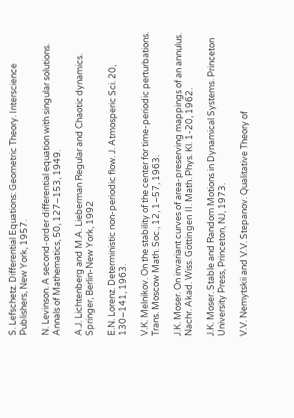S. Lefschetz. Differential Equations: Geometric Theory. Interscience Publishers, New York, 1957.

N. Levinson. A second-order differential equation with singular solutions. Annals of Mathematics, 50, 127–153, 1949.

A.J. Lichtenberg and M.A. Lieberman Regular and Chaotic dynamics. Springer, Berlin-New York, 1992

E.N. Lorenz. Deterministic non-periodic flow. J. Atmosperic Sci. 20, 130–141, 1963.

V.K. Melnikov. On the stability of the center for time-periodic perturbations. Trans. Moscow Math. Soc., 12, 1–57, 1963.

J.K. Moser. On invariant curves of area-preserving mappings of an annulus. Nachr. Akad. Wiss. Göttingen II. Math. Phys. Kl. 1-20, 1962.

J.K. Moser. Stable and Random Motions in Dynamical Systems. Princeton University Press, Princeton, NJ, 1973.

V.V. Nemytskii and V.V. Stepanov. Qualitative Theory of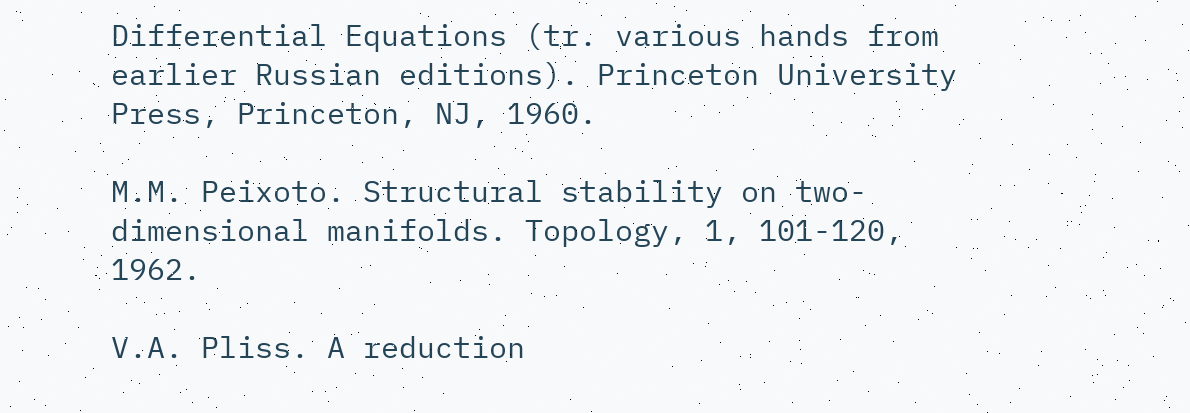Differential Equations (tr. various hands from earlier Russian editions). Princeton University Press, Princeton, NJ, 1960.

M.M. Peixoto. Structural stability on two-dimensional manifolds. Topology, 1, 101-120, 1962.

V.A. Pliss. A reduction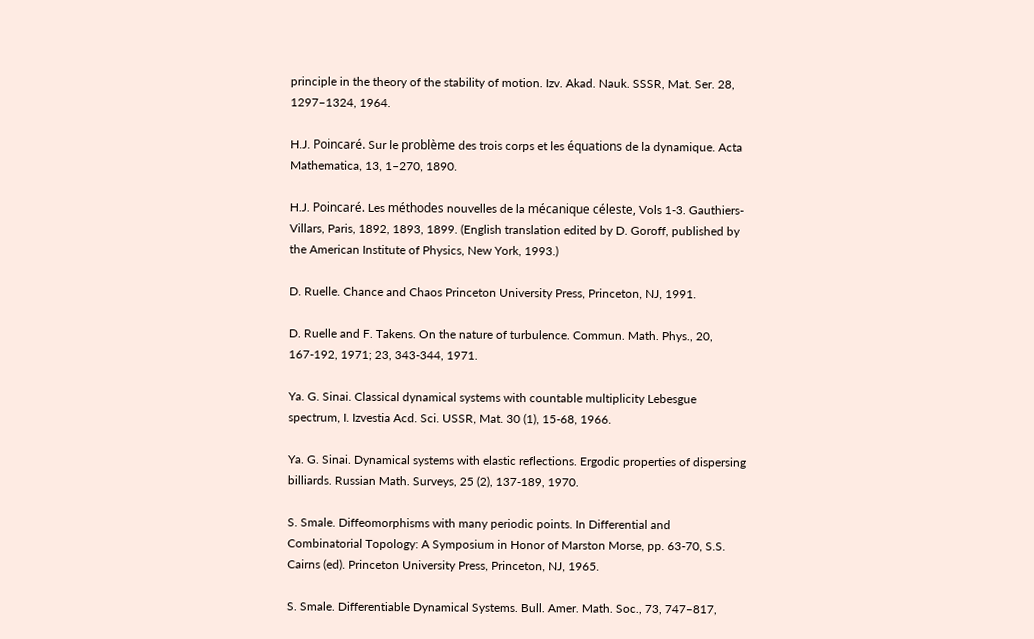principle in the theory of the stability of motion. Izv. Akad. Nauk. SSSR, Mat. Ser. 28, 1297–1324, 1964.

H.J. Poincaré. Sur le problème des trois corps et les équations de la dynamique. Acta Mathematica, 13, 1–270, 1890.

H.J. Poincaré. Les méthodes nouvelles de la mécanique céleste, Vols 1-3. Gauthiers-Villars, Paris, 1892, 1893, 1899. (English translation edited by D. Goroff, published by the American Institute of Physics, New York, 1993.)

D. Ruelle. Chance and Chaos Princeton University Press, Princeton, NJ, 1991.

D. Ruelle and F. Takens. On the nature of turbulence. Commun. Math. Phys., 20, 167-192, 1971; 23, 343-344, 1971.

Ya. G. Sinai. Classical dynamical systems with countable multiplicity Lebesgue spectrum, I. Izvestia Acd. Sci. USSR, Mat. 30 (1), 15-68, 1966.

Ya. G. Sinai. Dynamical systems with elastic reflections. Ergodic properties of dispersing billiards. Russian Math. Surveys, 25 (2), 137-189, 1970.

S. Smale. Diffeomorphisms with many periodic points. In Differential and Combinatorial Topology: A Symposium in Honor of Marston Morse, pp. 63-70, S.S. Cairns (ed). Princeton University Press, Princeton, NJ, 1965.

S. Smale. Differentiable Dynamical Systems. Bull. Amer. Math. Soc., 73, 747–817,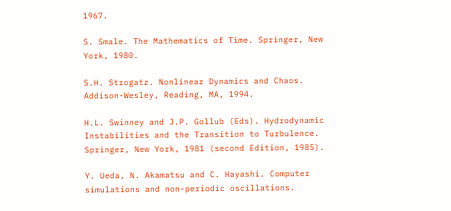1967.

S. Smale. The Mathematics of Time. Springer, New York, 1980.

S.H. Strogatz. Nonlinear Dynamics and Chaos. Addison-Wesley, Reading, MA, 1994.

H.L. Swinney and J.P. Gollub (Eds). Hydrodynamic Instabilities and the Transition to Turbulence. Springer, New York, 1981 (second Edition, 1985).

Y. Ueda, N. Akamatsu and C. Hayashi. Computer simulations and non-periodic oscillations.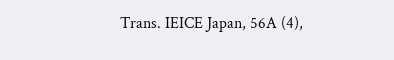Trans. IEICE Japan, 56A (4),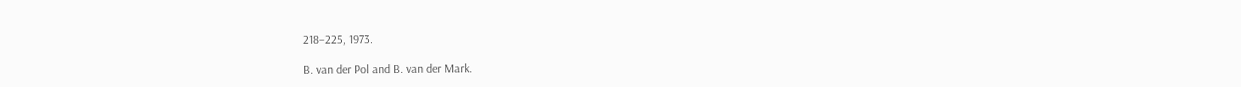218–225, 1973.

B. van der Pol and B. van der Mark.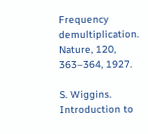Frequency demultiplication. Nature, 120, 363–364, 1927.

S. Wiggins. Introduction to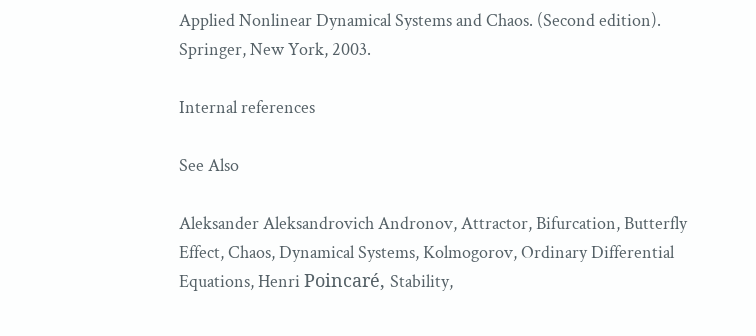Applied Nonlinear Dynamical Systems and Chaos. (Second edition). Springer, New York, 2003.

Internal references

See Also

Aleksander Aleksandrovich Andronov, Attractor, Bifurcation, Butterfly Effect, Chaos, Dynamical Systems, Kolmogorov, Ordinary Differential Equations, Henri Poincaré, Stability,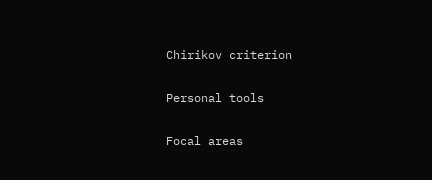Chirikov criterion

Personal tools

Focal areas